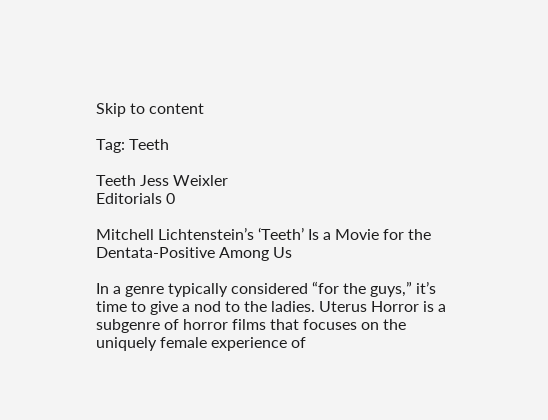Skip to content

Tag: Teeth

Teeth Jess Weixler
Editorials 0

Mitchell Lichtenstein’s ‘Teeth’ Is a Movie for the Dentata-Positive Among Us

In a genre typically considered “for the guys,” it’s time to give a nod to the ladies. Uterus Horror is a subgenre of horror films that focuses on the uniquely female experience of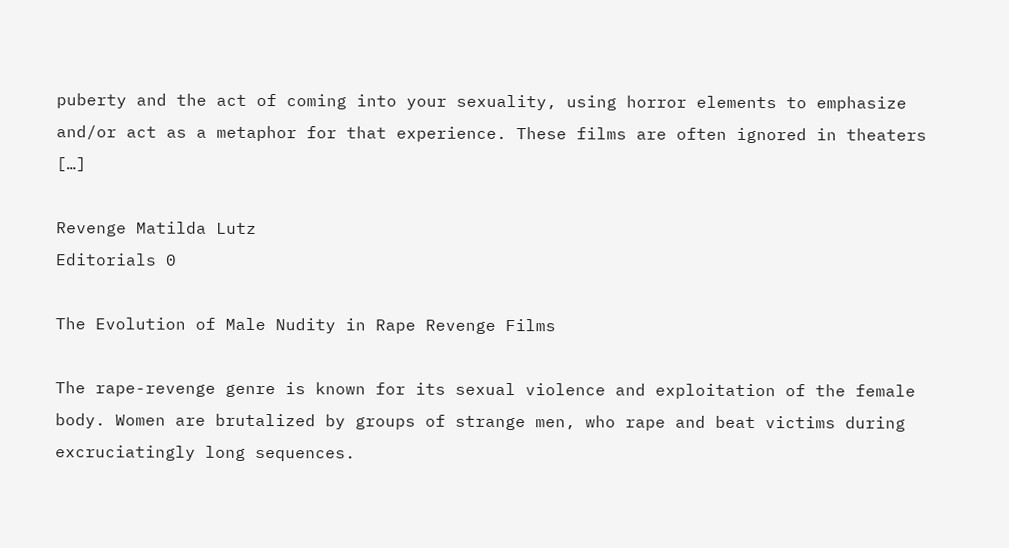puberty and the act of coming into your sexuality, using horror elements to emphasize and/or act as a metaphor for that experience. These films are often ignored in theaters […]

Revenge Matilda Lutz
Editorials 0

The Evolution of Male Nudity in Rape Revenge Films

The rape-revenge genre is known for its sexual violence and exploitation of the female body. Women are brutalized by groups of strange men, who rape and beat victims during excruciatingly long sequences.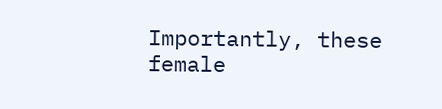Importantly, these female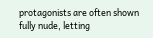protagonists are often shown fully nude, letting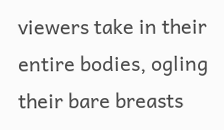viewers take in their entire bodies, ogling their bare breasts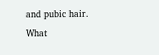and pubic hair. What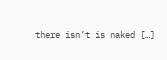there isn’t is naked […]